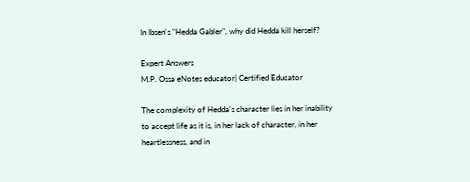In Ibsen's "Hedda Gabler", why did Hedda kill herself?

Expert Answers
M.P. Ossa eNotes educator| Certified Educator

The complexity of Hedda's character lies in her inability to accept life as it is, in her lack of character, in her heartlessness, and in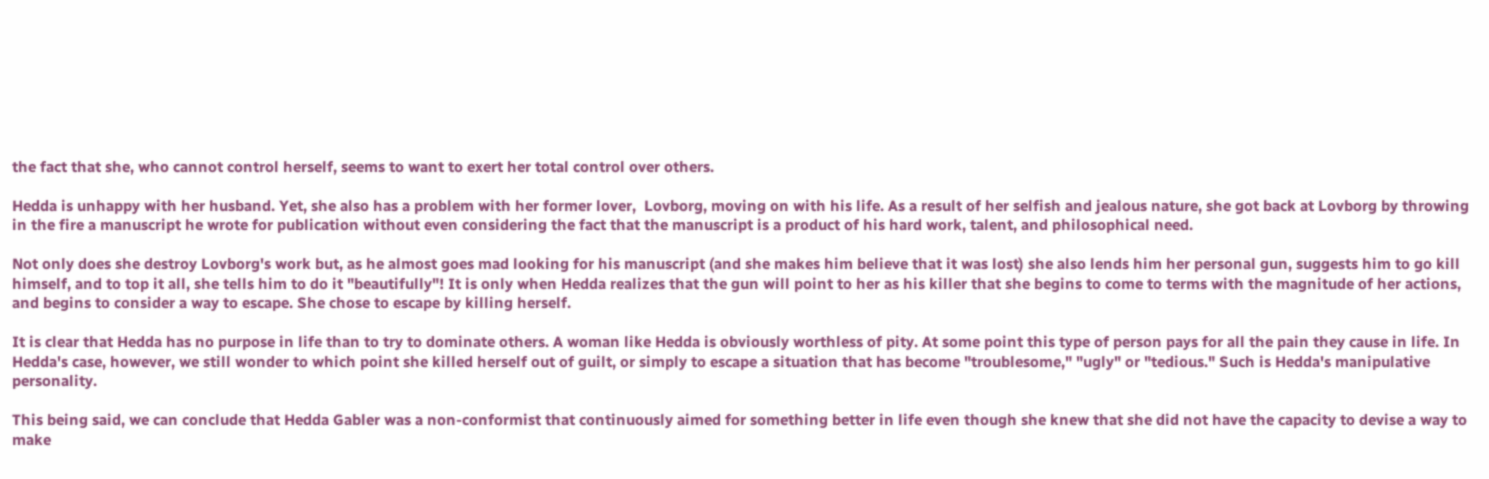the fact that she, who cannot control herself, seems to want to exert her total control over others.

Hedda is unhappy with her husband. Yet, she also has a problem with her former lover,  Lovborg, moving on with his life. As a result of her selfish and jealous nature, she got back at Lovborg by throwing in the fire a manuscript he wrote for publication without even considering the fact that the manuscript is a product of his hard work, talent, and philosophical need.

Not only does she destroy Lovborg's work but, as he almost goes mad looking for his manuscript (and she makes him believe that it was lost) she also lends him her personal gun, suggests him to go kill himself, and to top it all, she tells him to do it "beautifully"! It is only when Hedda realizes that the gun will point to her as his killer that she begins to come to terms with the magnitude of her actions, and begins to consider a way to escape. She chose to escape by killing herself.

It is clear that Hedda has no purpose in life than to try to dominate others. A woman like Hedda is obviously worthless of pity. At some point this type of person pays for all the pain they cause in life. In Hedda's case, however, we still wonder to which point she killed herself out of guilt, or simply to escape a situation that has become "troublesome," "ugly" or "tedious." Such is Hedda's manipulative personality.

This being said, we can conclude that Hedda Gabler was a non-conformist that continuously aimed for something better in life even though she knew that she did not have the capacity to devise a way to make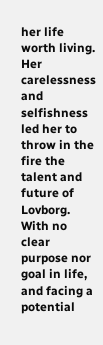her life worth living. Her carelessness and selfishness led her to throw in the fire the talent and future of Lovborg. With no clear purpose nor goal in life, and facing a potential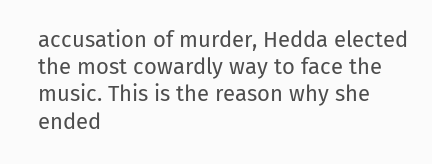accusation of murder, Hedda elected the most cowardly way to face the music. This is the reason why she ended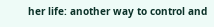her life: another way to control and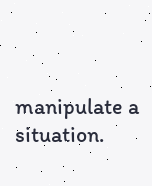manipulate a situation.